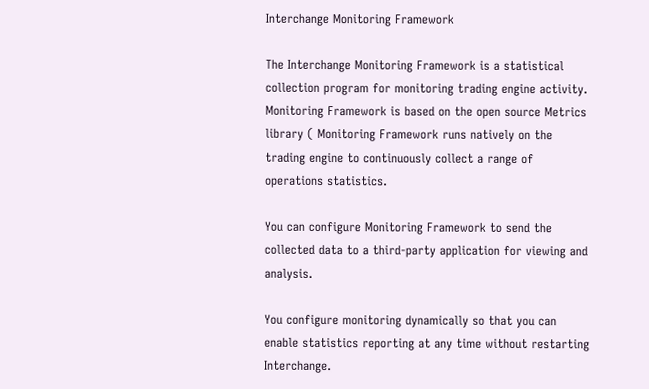Interchange Monitoring Framework

The Interchange Monitoring Framework is a statistical collection program for monitoring trading engine activity. Monitoring Framework is based on the open source Metrics library ( Monitoring Framework runs natively on the trading engine to continuously collect a range of operations statistics.

You can configure Monitoring Framework to send the collected data to a third-party application for viewing and analysis.

You configure monitoring dynamically so that you can enable statistics reporting at any time without restarting Interchange.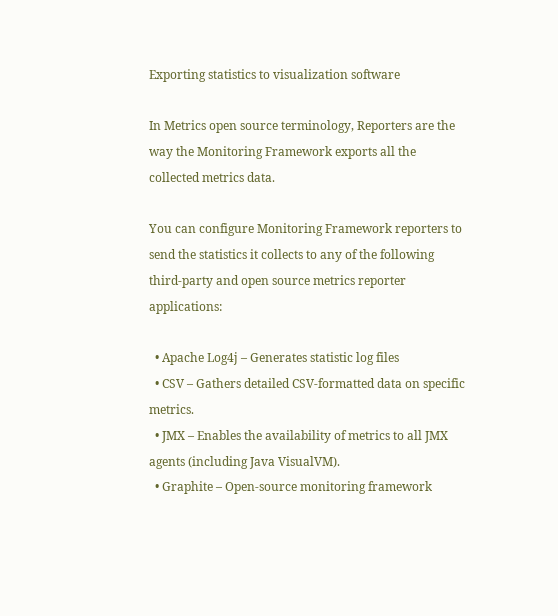Exporting statistics to visualization software

In Metrics open source terminology, Reporters are the way the Monitoring Framework exports all the collected metrics data.

You can configure Monitoring Framework reporters to send the statistics it collects to any of the following third-party and open source metrics reporter applications:

  • Apache Log4j – Generates statistic log files
  • CSV – Gathers detailed CSV-formatted data on specific metrics.
  • JMX – Enables the availability of metrics to all JMX agents (including Java VisualVM).
  • Graphite – Open-source monitoring framework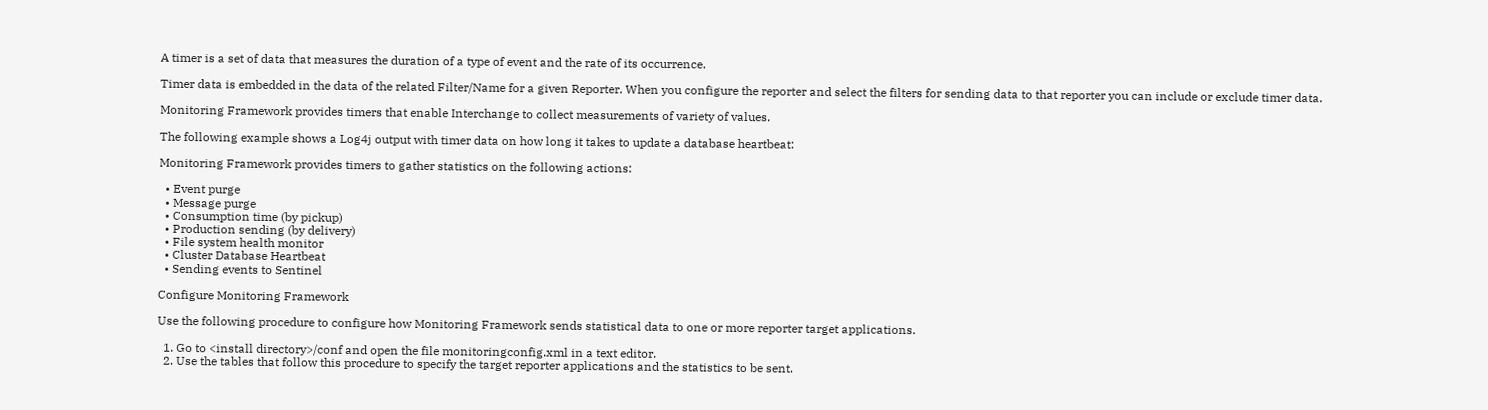A timer is a set of data that measures the duration of a type of event and the rate of its occurrence.

Timer data is embedded in the data of the related Filter/Name for a given Reporter. When you configure the reporter and select the filters for sending data to that reporter you can include or exclude timer data.

Monitoring Framework provides timers that enable Interchange to collect measurements of variety of values.

The following example shows a Log4j output with timer data on how long it takes to update a database heartbeat:

Monitoring Framework provides timers to gather statistics on the following actions:

  • Event purge
  • Message purge
  • Consumption time (by pickup)
  • Production sending (by delivery)
  • File system health monitor
  • Cluster Database Heartbeat
  • Sending events to Sentinel

Configure Monitoring Framework

Use the following procedure to configure how Monitoring Framework sends statistical data to one or more reporter target applications.

  1. Go to <install directory>/conf and open the file monitoringconfig.xml in a text editor.
  2. Use the tables that follow this procedure to specify the target reporter applications and the statistics to be sent.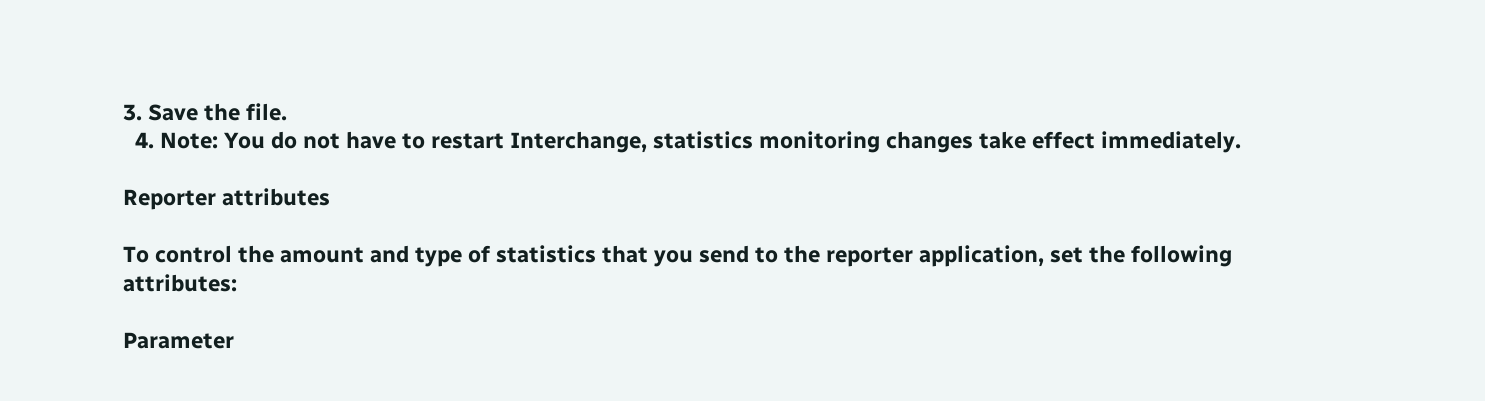3. Save the file.
  4. Note: You do not have to restart Interchange, statistics monitoring changes take effect immediately.

Reporter attributes

To control the amount and type of statistics that you send to the reporter application, set the following attributes:

Parameter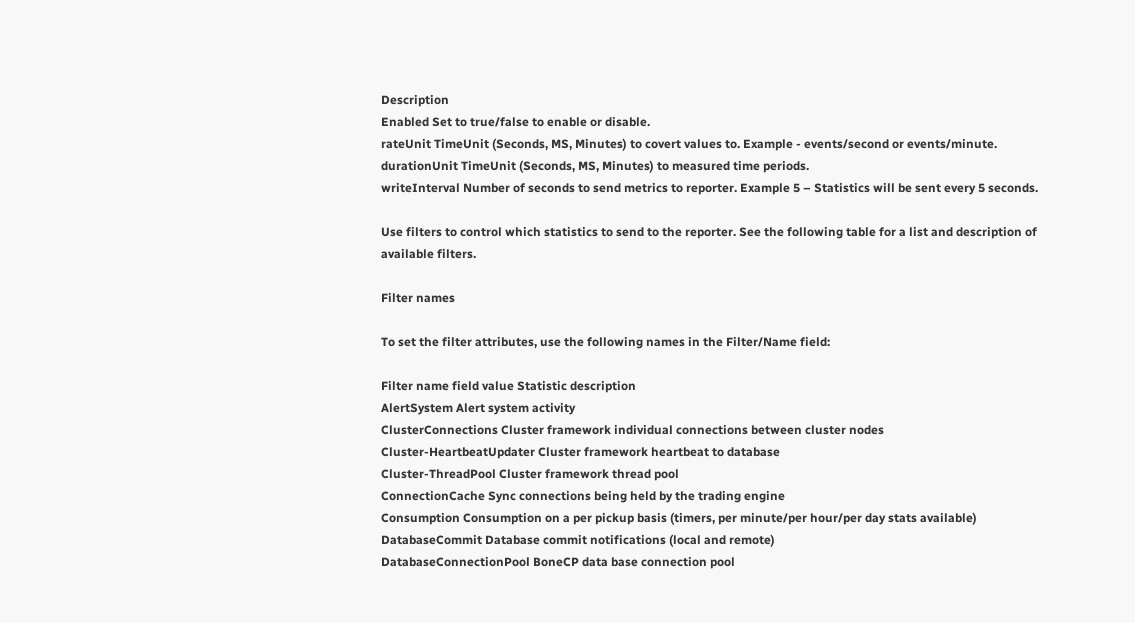Description
Enabled Set to true/false to enable or disable.
rateUnit TimeUnit (Seconds, MS, Minutes) to covert values to. Example - events/second or events/minute.
durationUnit TimeUnit (Seconds, MS, Minutes) to measured time periods.
writeInterval Number of seconds to send metrics to reporter. Example 5 – Statistics will be sent every 5 seconds.

Use filters to control which statistics to send to the reporter. See the following table for a list and description of available filters.

Filter names

To set the filter attributes, use the following names in the Filter/Name field:

Filter name field value Statistic description
AlertSystem Alert system activity
ClusterConnections Cluster framework individual connections between cluster nodes
Cluster-HeartbeatUpdater Cluster framework heartbeat to database
Cluster-ThreadPool Cluster framework thread pool
ConnectionCache Sync connections being held by the trading engine
Consumption Consumption on a per pickup basis (timers, per minute/per hour/per day stats available)
DatabaseCommit Database commit notifications (local and remote)
DatabaseConnectionPool BoneCP data base connection pool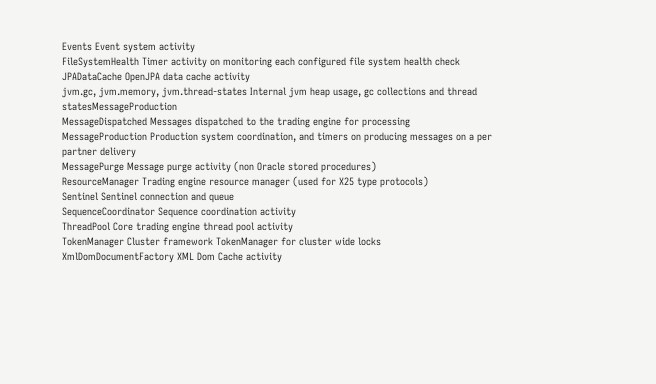Events Event system activity
FileSystemHealth Timer activity on monitoring each configured file system health check
JPADataCache OpenJPA data cache activity
jvm.gc, jvm.memory, jvm.thread-states Internal jvm heap usage, gc collections and thread statesMessageProduction
MessageDispatched Messages dispatched to the trading engine for processing
MessageProduction Production system coordination, and timers on producing messages on a per partner delivery
MessagePurge Message purge activity (non Oracle stored procedures)
ResourceManager Trading engine resource manager (used for X25 type protocols)
Sentinel Sentinel connection and queue
SequenceCoordinator Sequence coordination activity
ThreadPool Core trading engine thread pool activity
TokenManager Cluster framework TokenManager for cluster wide locks
XmlDomDocumentFactory XML Dom Cache activity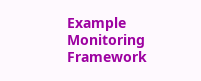Example Monitoring Framework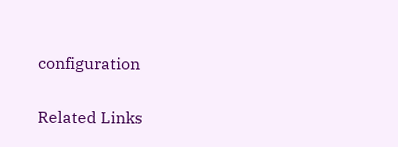configuration

Related Links